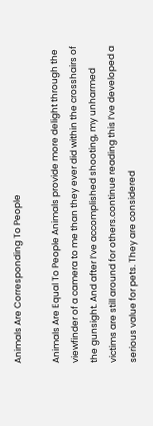Animals Are Corresponding To People

Animals Are Equal To People Animals provide more delight through the viewfinder of a camera to me than they ever did within the crosshairs of the gunsight. And after I’ve accomplished shooting, my unharmed victims are still around for others.continue reading this I’ve developed a serious value for pets. They are considered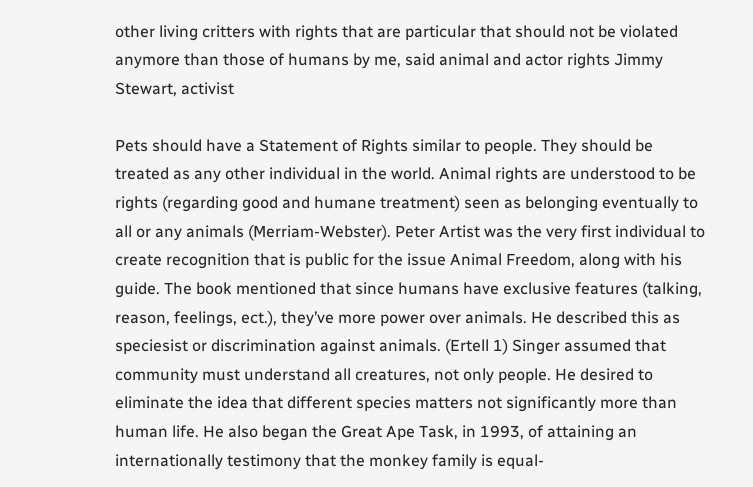other living critters with rights that are particular that should not be violated anymore than those of humans by me, said animal and actor rights Jimmy Stewart, activist

Pets should have a Statement of Rights similar to people. They should be treated as any other individual in the world. Animal rights are understood to be rights (regarding good and humane treatment) seen as belonging eventually to all or any animals (Merriam-Webster). Peter Artist was the very first individual to create recognition that is public for the issue Animal Freedom, along with his guide. The book mentioned that since humans have exclusive features (talking, reason, feelings, ect.), they’ve more power over animals. He described this as speciesist or discrimination against animals. (Ertell 1) Singer assumed that community must understand all creatures, not only people. He desired to eliminate the idea that different species matters not significantly more than human life. He also began the Great Ape Task, in 1993, of attaining an internationally testimony that the monkey family is equal-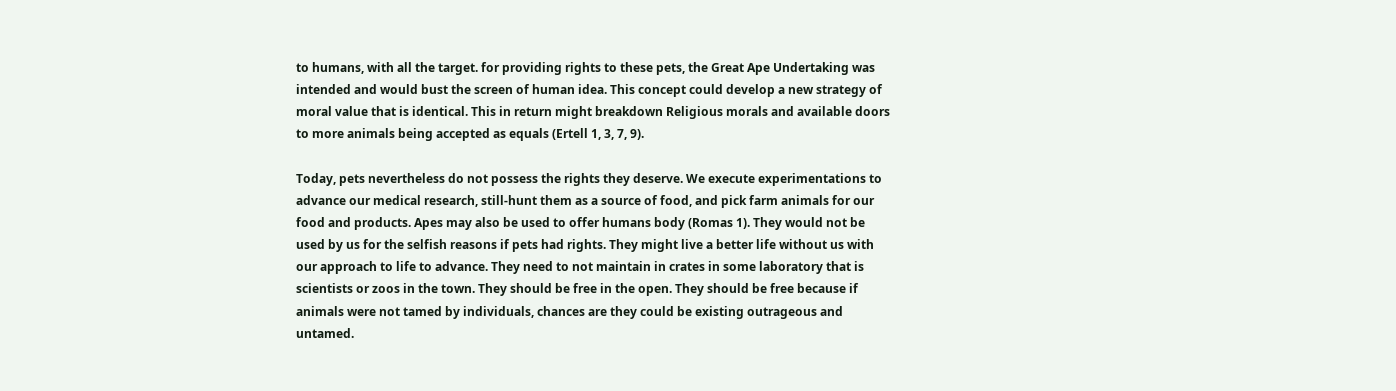to humans, with all the target. for providing rights to these pets, the Great Ape Undertaking was intended and would bust the screen of human idea. This concept could develop a new strategy of moral value that is identical. This in return might breakdown Religious morals and available doors to more animals being accepted as equals (Ertell 1, 3, 7, 9).

Today, pets nevertheless do not possess the rights they deserve. We execute experimentations to advance our medical research, still-hunt them as a source of food, and pick farm animals for our food and products. Apes may also be used to offer humans body (Romas 1). They would not be used by us for the selfish reasons if pets had rights. They might live a better life without us with our approach to life to advance. They need to not maintain in crates in some laboratory that is scientists or zoos in the town. They should be free in the open. They should be free because if animals were not tamed by individuals, chances are they could be existing outrageous and untamed.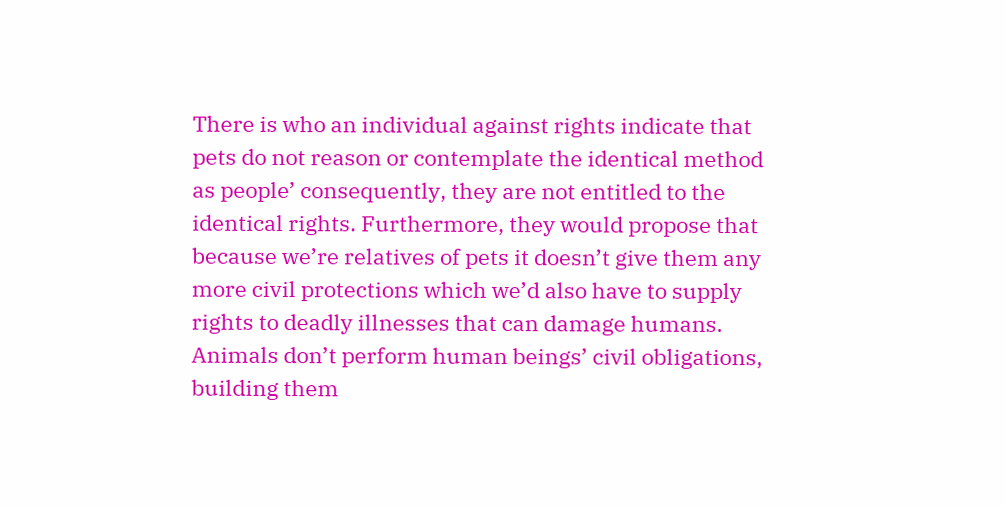There is who an individual against rights indicate that pets do not reason or contemplate the identical method as people’ consequently, they are not entitled to the identical rights. Furthermore, they would propose that because we’re relatives of pets it doesn’t give them any more civil protections which we’d also have to supply rights to deadly illnesses that can damage humans. Animals don’t perform human beings’ civil obligations, building them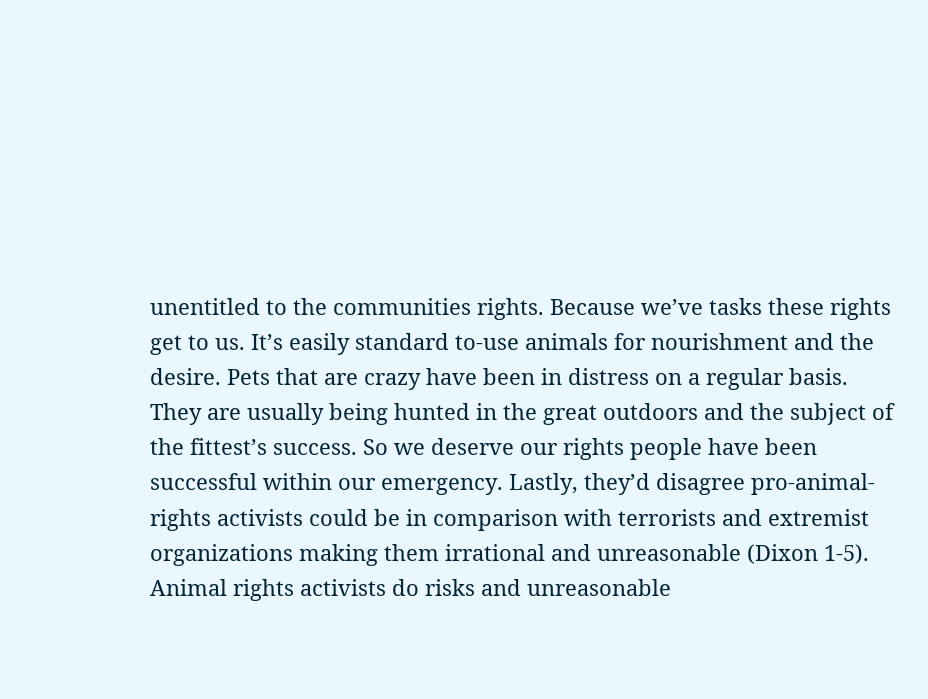unentitled to the communities rights. Because we’ve tasks these rights get to us. It’s easily standard to-use animals for nourishment and the desire. Pets that are crazy have been in distress on a regular basis. They are usually being hunted in the great outdoors and the subject of the fittest’s success. So we deserve our rights people have been successful within our emergency. Lastly, they’d disagree pro-animal-rights activists could be in comparison with terrorists and extremist organizations making them irrational and unreasonable (Dixon 1-5). Animal rights activists do risks and unreasonable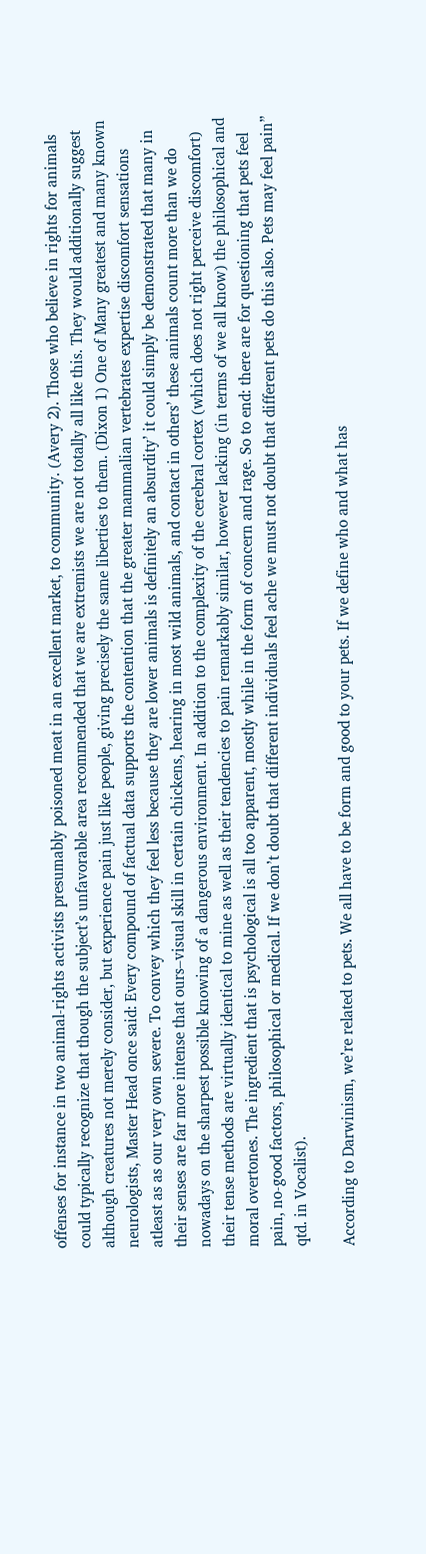offenses for instance in two animal-rights activists presumably poisoned meat in an excellent market, to community. (Avery 2). Those who believe in rights for animals could typically recognize that though the subject’s unfavorable area recommended that we are extremists we are not totally all like this. They would additionally suggest although creatures not merely consider, but experience pain just like people, giving precisely the same liberties to them. (Dixon 1) One of Many greatest and many known neurologists, Master Head once said: Every compound of factual data supports the contention that the greater mammalian vertebrates expertise discomfort sensations atleast as as our very own severe. To convey which they feel less because they are lower animals is definitely an absurdity’ it could simply be demonstrated that many in their senses are far more intense that ours–visual skill in certain chickens, hearing in most wild animals, and contact in others’ these animals count more than we do nowadays on the sharpest possible knowing of a dangerous environment. In addition to the complexity of the cerebral cortex (which does not right perceive discomfort) their tense methods are virtually identical to mine as well as their tendencies to pain remarkably similar, however lacking (in terms of we all know) the philosophical and moral overtones. The ingredient that is psychological is all too apparent, mostly while in the form of concern and rage. So to end: there are for questioning that pets feel pain, no-good factors, philosophical or medical. If we don’t doubt that different individuals feel ache we must not doubt that different pets do this also. Pets may feel pain” qtd. in Vocalist).

According to Darwinism, we’re related to pets. We all have to be form and good to your pets. If we define who and what has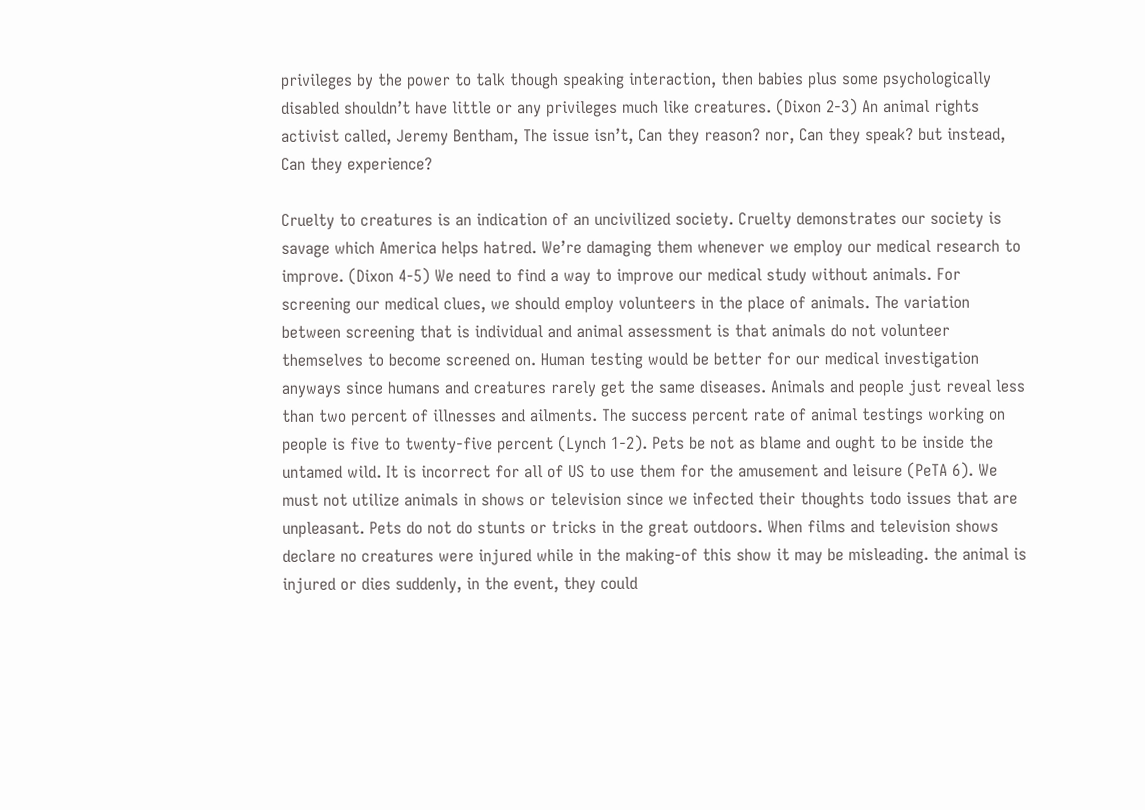privileges by the power to talk though speaking interaction, then babies plus some psychologically disabled shouldn’t have little or any privileges much like creatures. (Dixon 2-3) An animal rights activist called, Jeremy Bentham, The issue isn’t, Can they reason? nor, Can they speak? but instead, Can they experience?

Cruelty to creatures is an indication of an uncivilized society. Cruelty demonstrates our society is savage which America helps hatred. We’re damaging them whenever we employ our medical research to improve. (Dixon 4-5) We need to find a way to improve our medical study without animals. For screening our medical clues, we should employ volunteers in the place of animals. The variation between screening that is individual and animal assessment is that animals do not volunteer themselves to become screened on. Human testing would be better for our medical investigation anyways since humans and creatures rarely get the same diseases. Animals and people just reveal less than two percent of illnesses and ailments. The success percent rate of animal testings working on people is five to twenty-five percent (Lynch 1-2). Pets be not as blame and ought to be inside the untamed wild. It is incorrect for all of US to use them for the amusement and leisure (PeTA 6). We must not utilize animals in shows or television since we infected their thoughts todo issues that are unpleasant. Pets do not do stunts or tricks in the great outdoors. When films and television shows declare no creatures were injured while in the making-of this show it may be misleading. the animal is injured or dies suddenly, in the event, they could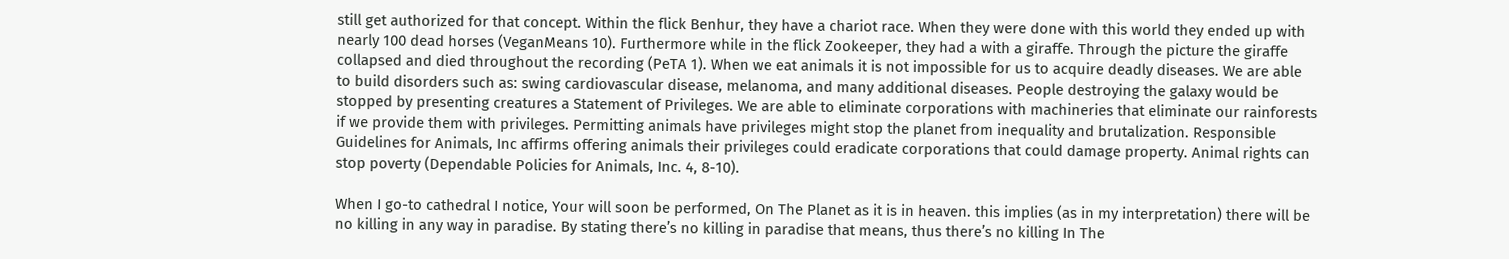still get authorized for that concept. Within the flick Benhur, they have a chariot race. When they were done with this world they ended up with nearly 100 dead horses (VeganMeans 10). Furthermore while in the flick Zookeeper, they had a with a giraffe. Through the picture the giraffe collapsed and died throughout the recording (PeTA 1). When we eat animals it is not impossible for us to acquire deadly diseases. We are able to build disorders such as: swing cardiovascular disease, melanoma, and many additional diseases. People destroying the galaxy would be stopped by presenting creatures a Statement of Privileges. We are able to eliminate corporations with machineries that eliminate our rainforests if we provide them with privileges. Permitting animals have privileges might stop the planet from inequality and brutalization. Responsible Guidelines for Animals, Inc affirms offering animals their privileges could eradicate corporations that could damage property. Animal rights can stop poverty (Dependable Policies for Animals, Inc. 4, 8-10).

When I go-to cathedral I notice, Your will soon be performed, On The Planet as it is in heaven. this implies (as in my interpretation) there will be no killing in any way in paradise. By stating there’s no killing in paradise that means, thus there’s no killing In The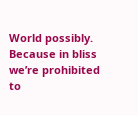World possibly. Because in bliss we’re prohibited to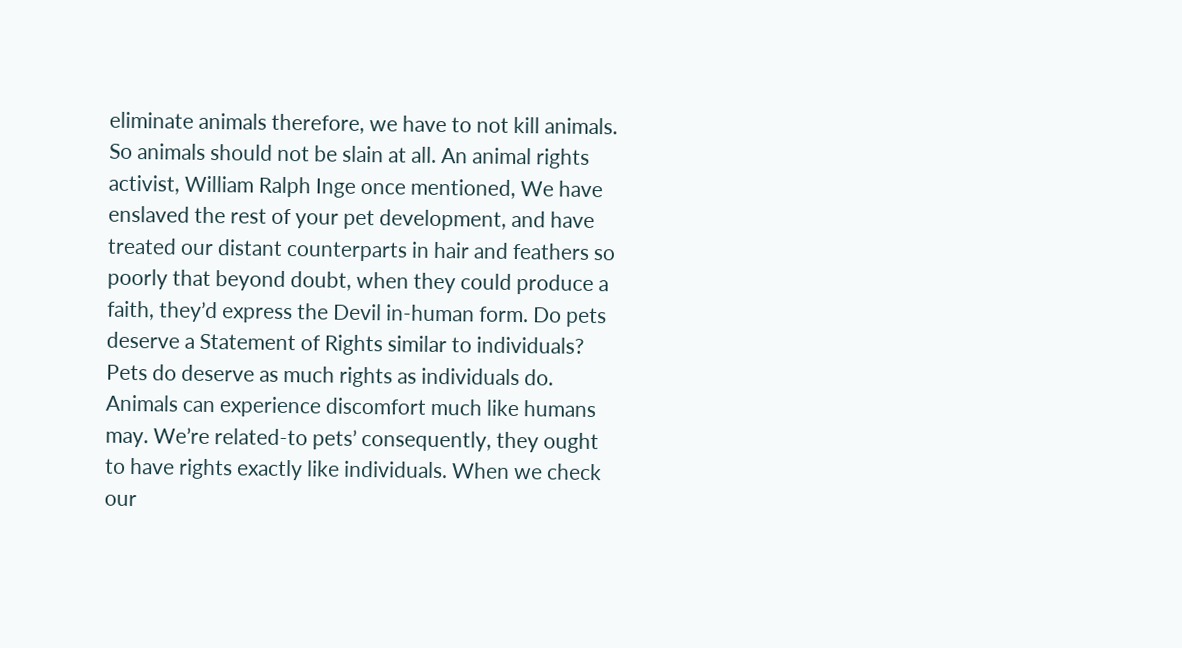eliminate animals therefore, we have to not kill animals. So animals should not be slain at all. An animal rights activist, William Ralph Inge once mentioned, We have enslaved the rest of your pet development, and have treated our distant counterparts in hair and feathers so poorly that beyond doubt, when they could produce a faith, they’d express the Devil in-human form. Do pets deserve a Statement of Rights similar to individuals? Pets do deserve as much rights as individuals do. Animals can experience discomfort much like humans may. We’re related-to pets’ consequently, they ought to have rights exactly like individuals. When we check our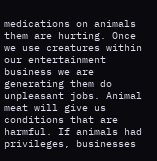medications on animals them are hurting. Once we use creatures within our entertainment business we are generating them do unpleasant jobs. Animal meat will give us conditions that are harmful. If animals had privileges, businesses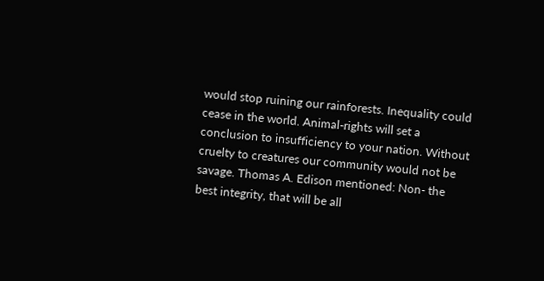would stop ruining our rainforests. Inequality could cease in the world. Animal-rights will set a conclusion to insufficiency to your nation. Without cruelty to creatures our community would not be savage. Thomas A. Edison mentioned: Non- the best integrity, that will be all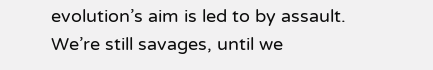evolution’s aim is led to by assault. We’re still savages, until we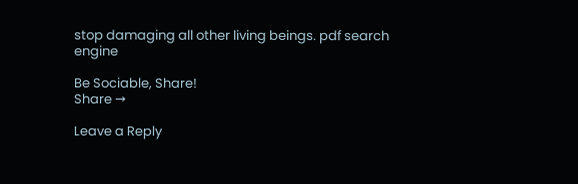stop damaging all other living beings. pdf search engine

Be Sociable, Share!
Share →

Leave a Reply